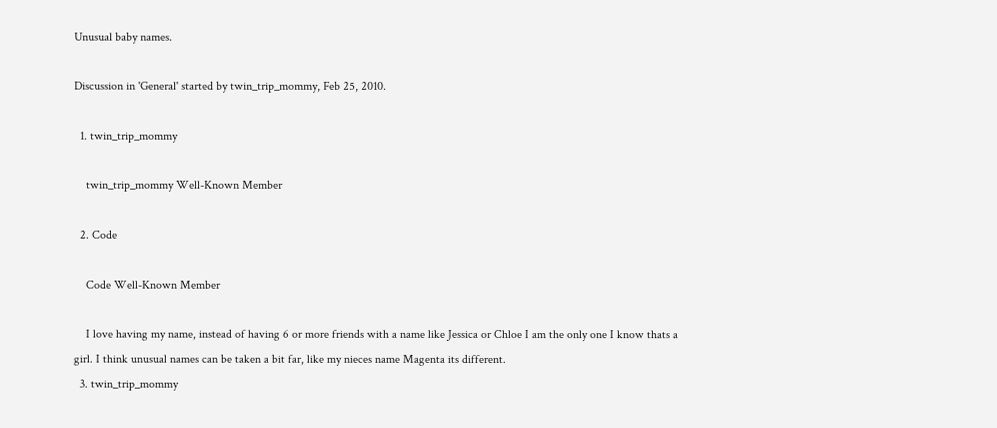Unusual baby names.

Discussion in 'General' started by twin_trip_mommy, Feb 25, 2010.

  1. twin_trip_mommy

    twin_trip_mommy Well-Known Member

  2. Code

    Code Well-Known Member

    I love having my name, instead of having 6 or more friends with a name like Jessica or Chloe I am the only one I know thats a girl. I think unusual names can be taken a bit far, like my nieces name Magenta its different.
  3. twin_trip_mommy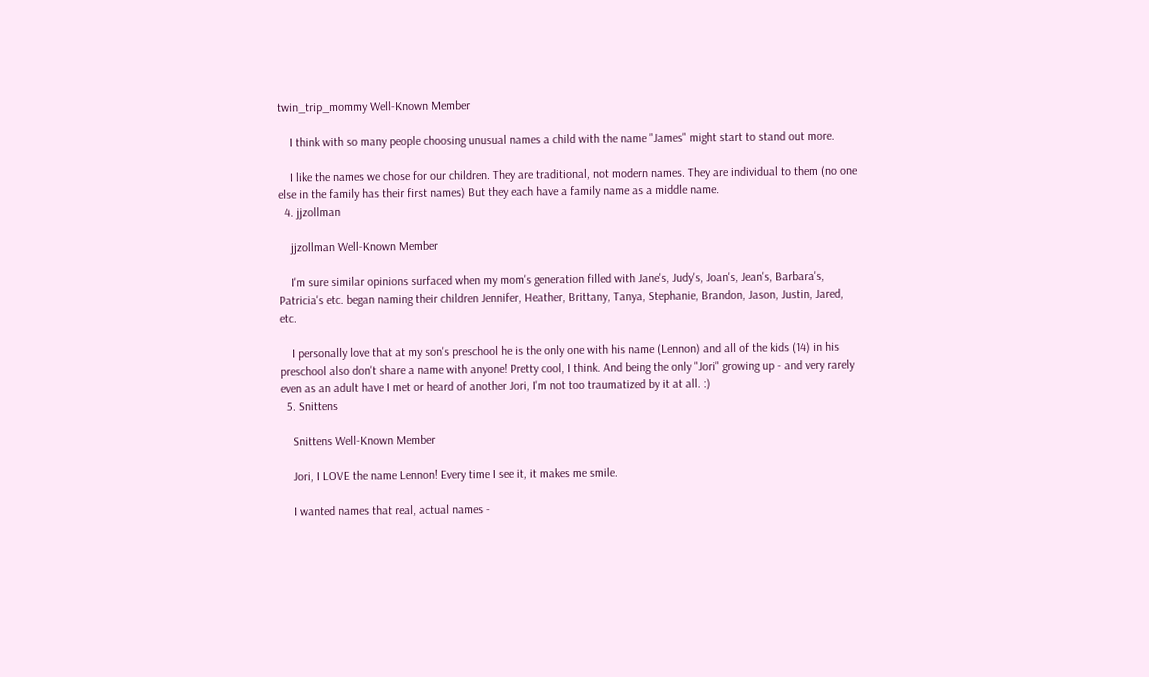twin_trip_mommy Well-Known Member

    I think with so many people choosing unusual names a child with the name "James" might start to stand out more.

    I like the names we chose for our children. They are traditional, not modern names. They are individual to them (no one else in the family has their first names) But they each have a family name as a middle name.
  4. jjzollman

    jjzollman Well-Known Member

    I'm sure similar opinions surfaced when my mom's generation filled with Jane's, Judy's, Joan's, Jean's, Barbara's, Patricia's etc. began naming their children Jennifer, Heather, Brittany, Tanya, Stephanie, Brandon, Jason, Justin, Jared, etc.

    I personally love that at my son's preschool he is the only one with his name (Lennon) and all of the kids (14) in his preschool also don't share a name with anyone! Pretty cool, I think. And being the only "Jori" growing up - and very rarely even as an adult have I met or heard of another Jori, I'm not too traumatized by it at all. :)
  5. Snittens

    Snittens Well-Known Member

    Jori, I LOVE the name Lennon! Every time I see it, it makes me smile.

    I wanted names that real, actual names -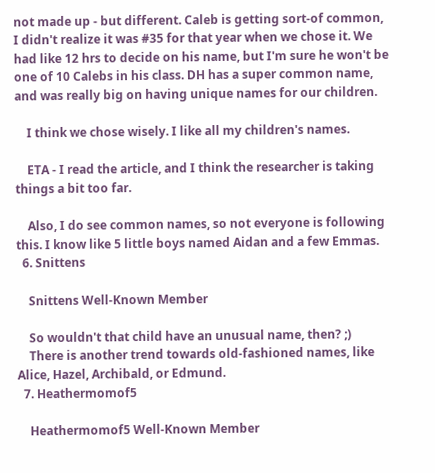not made up - but different. Caleb is getting sort-of common, I didn't realize it was #35 for that year when we chose it. We had like 12 hrs to decide on his name, but I'm sure he won't be one of 10 Calebs in his class. DH has a super common name, and was really big on having unique names for our children.

    I think we chose wisely. I like all my children's names.

    ETA - I read the article, and I think the researcher is taking things a bit too far.

    Also, I do see common names, so not everyone is following this. I know like 5 little boys named Aidan and a few Emmas.
  6. Snittens

    Snittens Well-Known Member

    So wouldn't that child have an unusual name, then? ;)
    There is another trend towards old-fashioned names, like Alice, Hazel, Archibald, or Edmund.
  7. Heathermomof5

    Heathermomof5 Well-Known Member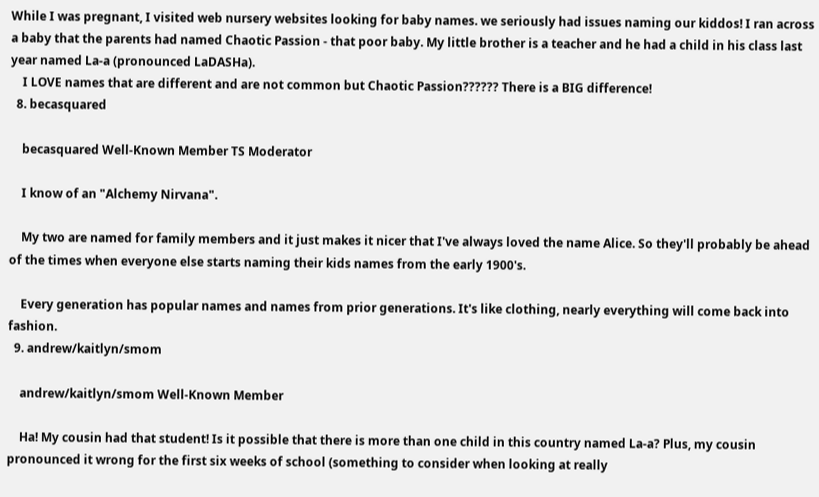While I was pregnant, I visited web nursery websites looking for baby names. we seriously had issues naming our kiddos! I ran across a baby that the parents had named Chaotic Passion - that poor baby. My little brother is a teacher and he had a child in his class last year named La-a (pronounced LaDASHa).
    I LOVE names that are different and are not common but Chaotic Passion?????? There is a BIG difference!
  8. becasquared

    becasquared Well-Known Member TS Moderator

    I know of an "Alchemy Nirvana".

    My two are named for family members and it just makes it nicer that I've always loved the name Alice. So they'll probably be ahead of the times when everyone else starts naming their kids names from the early 1900's.

    Every generation has popular names and names from prior generations. It's like clothing, nearly everything will come back into fashion.
  9. andrew/kaitlyn/smom

    andrew/kaitlyn/smom Well-Known Member

    Ha! My cousin had that student! Is it possible that there is more than one child in this country named La-a? Plus, my cousin pronounced it wrong for the first six weeks of school (something to consider when looking at really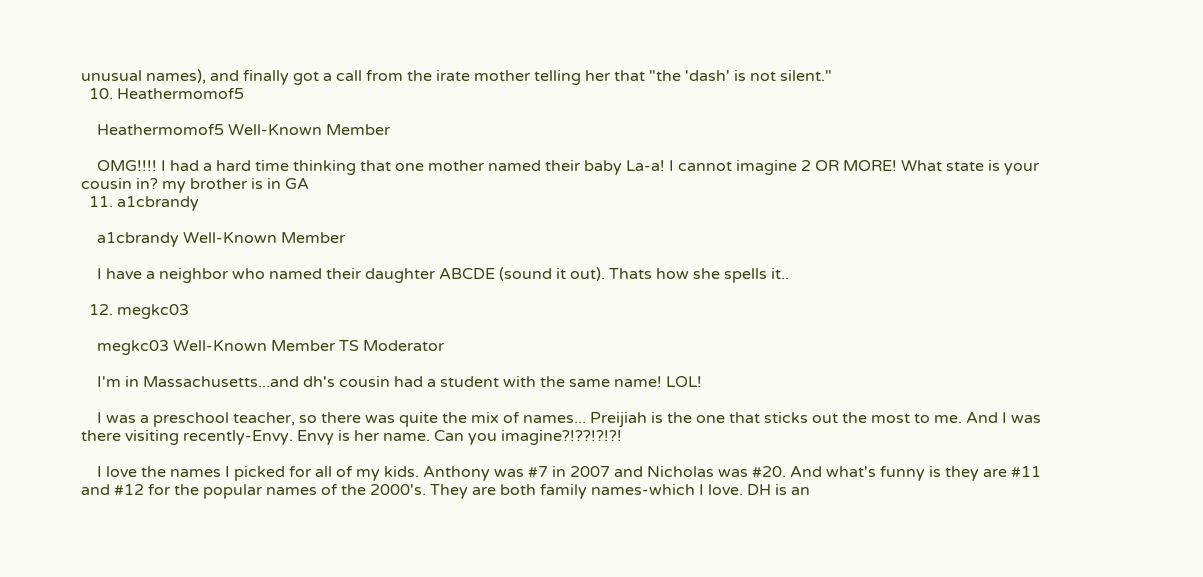unusual names), and finally got a call from the irate mother telling her that "the 'dash' is not silent."
  10. Heathermomof5

    Heathermomof5 Well-Known Member

    OMG!!!! I had a hard time thinking that one mother named their baby La-a! I cannot imagine 2 OR MORE! What state is your cousin in? my brother is in GA
  11. a1cbrandy

    a1cbrandy Well-Known Member

    I have a neighbor who named their daughter ABCDE (sound it out). Thats how she spells it..

  12. megkc03

    megkc03 Well-Known Member TS Moderator

    I'm in Massachusetts...and dh's cousin had a student with the same name! LOL!

    I was a preschool teacher, so there was quite the mix of names... Preijiah is the one that sticks out the most to me. And I was there visiting recently-Envy. Envy is her name. Can you imagine?!??!?!?!

    I love the names I picked for all of my kids. Anthony was #7 in 2007 and Nicholas was #20. And what's funny is they are #11 and #12 for the popular names of the 2000's. They are both family names-which I love. DH is an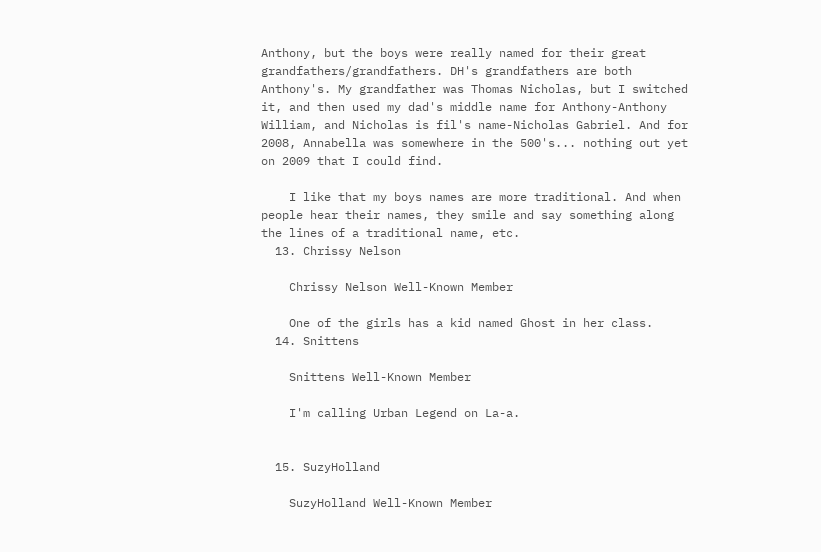Anthony, but the boys were really named for their great grandfathers/grandfathers. DH's grandfathers are both Anthony's. My grandfather was Thomas Nicholas, but I switched it, and then used my dad's middle name for Anthony-Anthony William, and Nicholas is fil's name-Nicholas Gabriel. And for 2008, Annabella was somewhere in the 500's... nothing out yet on 2009 that I could find.

    I like that my boys names are more traditional. And when people hear their names, they smile and say something along the lines of a traditional name, etc.
  13. Chrissy Nelson

    Chrissy Nelson Well-Known Member

    One of the girls has a kid named Ghost in her class.
  14. Snittens

    Snittens Well-Known Member

    I'm calling Urban Legend on La-a.


  15. SuzyHolland

    SuzyHolland Well-Known Member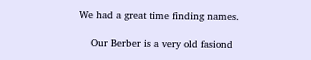We had a great time finding names.

    Our Berber is a very old fasiond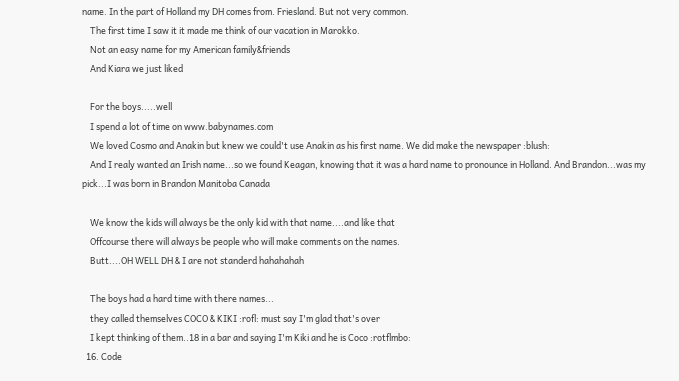name. In the part of Holland my DH comes from. Friesland. But not very common.
    The first time I saw it it made me think of our vacation in Marokko.
    Not an easy name for my American family&friends
    And Kiara we just liked

    For the boys.....well
    I spend a lot of time on www.babynames.com
    We loved Cosmo and Anakin but knew we could't use Anakin as his first name. We did make the newspaper :blush:
    And I realy wanted an Irish name...so we found Keagan, knowing that it was a hard name to pronounce in Holland. And Brandon...was my pick...I was born in Brandon Manitoba Canada

    We know the kids will always be the only kid with that name....and like that
    Offcourse there will always be people who will make comments on the names.
    Butt....OH WELL DH & I are not standerd hahahahah

    The boys had a hard time with there names...
    they called themselves COCO & KIKI :rofl: must say I'm glad that's over
    I kept thinking of them..18 in a bar and saying I'm Kiki and he is Coco :rotflmbo:
  16. Code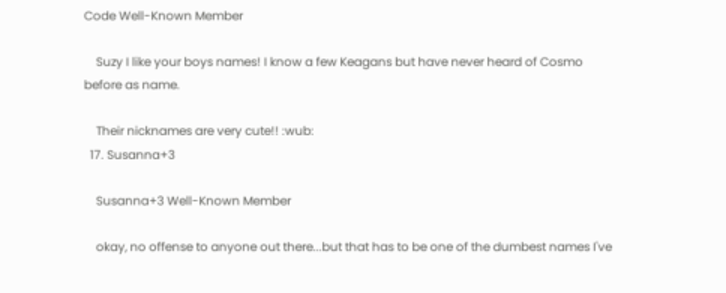Code Well-Known Member

    Suzy I like your boys names! I know a few Keagans but have never heard of Cosmo before as name.

    Their nicknames are very cute!! :wub:
  17. Susanna+3

    Susanna+3 Well-Known Member

    okay, no offense to anyone out there...but that has to be one of the dumbest names I've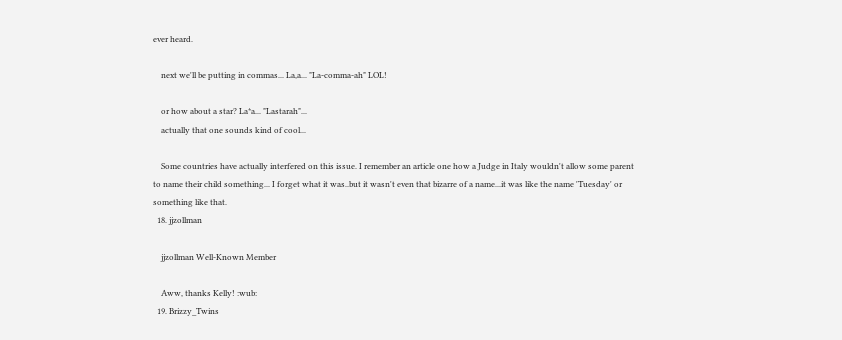ever heard.

    next we'll be putting in commas... La,a... "La-comma-ah" LOL!

    or how about a star? La*a... "Lastarah"...
    actually that one sounds kind of cool...

    Some countries have actually interfered on this issue. I remember an article one how a Judge in Italy wouldn't allow some parent to name their child something... I forget what it was..but it wasn't even that bizarre of a name...it was like the name 'Tuesday' or something like that.
  18. jjzollman

    jjzollman Well-Known Member

    Aww, thanks Kelly! :wub:
  19. Brizzy_Twins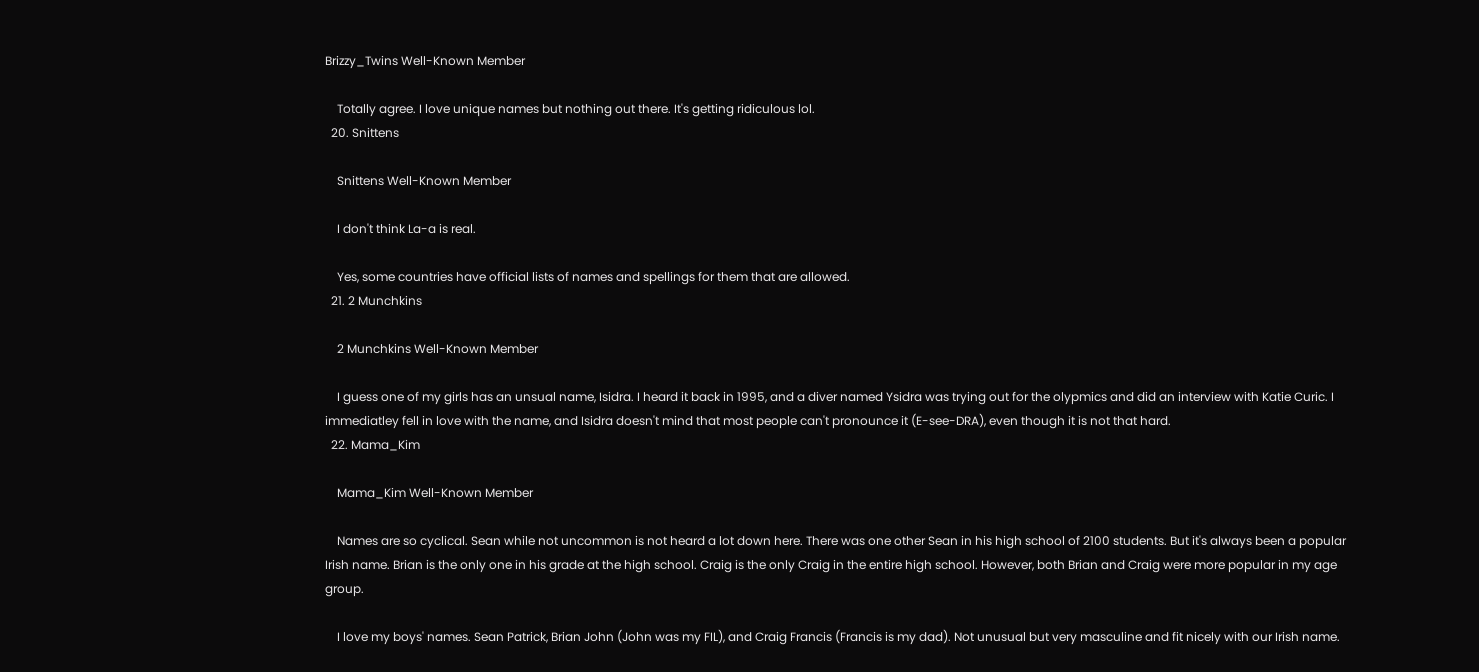Brizzy_Twins Well-Known Member

    Totally agree. I love unique names but nothing out there. It's getting ridiculous lol.
  20. Snittens

    Snittens Well-Known Member

    I don't think La-a is real.

    Yes, some countries have official lists of names and spellings for them that are allowed.
  21. 2 Munchkins

    2 Munchkins Well-Known Member

    I guess one of my girls has an unsual name, Isidra. I heard it back in 1995, and a diver named Ysidra was trying out for the olypmics and did an interview with Katie Curic. I immediatley fell in love with the name, and Isidra doesn't mind that most people can't pronounce it (E-see-DRA), even though it is not that hard.
  22. Mama_Kim

    Mama_Kim Well-Known Member

    Names are so cyclical. Sean while not uncommon is not heard a lot down here. There was one other Sean in his high school of 2100 students. But it's always been a popular Irish name. Brian is the only one in his grade at the high school. Craig is the only Craig in the entire high school. However, both Brian and Craig were more popular in my age group.

    I love my boys' names. Sean Patrick, Brian John (John was my FIL), and Craig Francis (Francis is my dad). Not unusual but very masculine and fit nicely with our Irish name.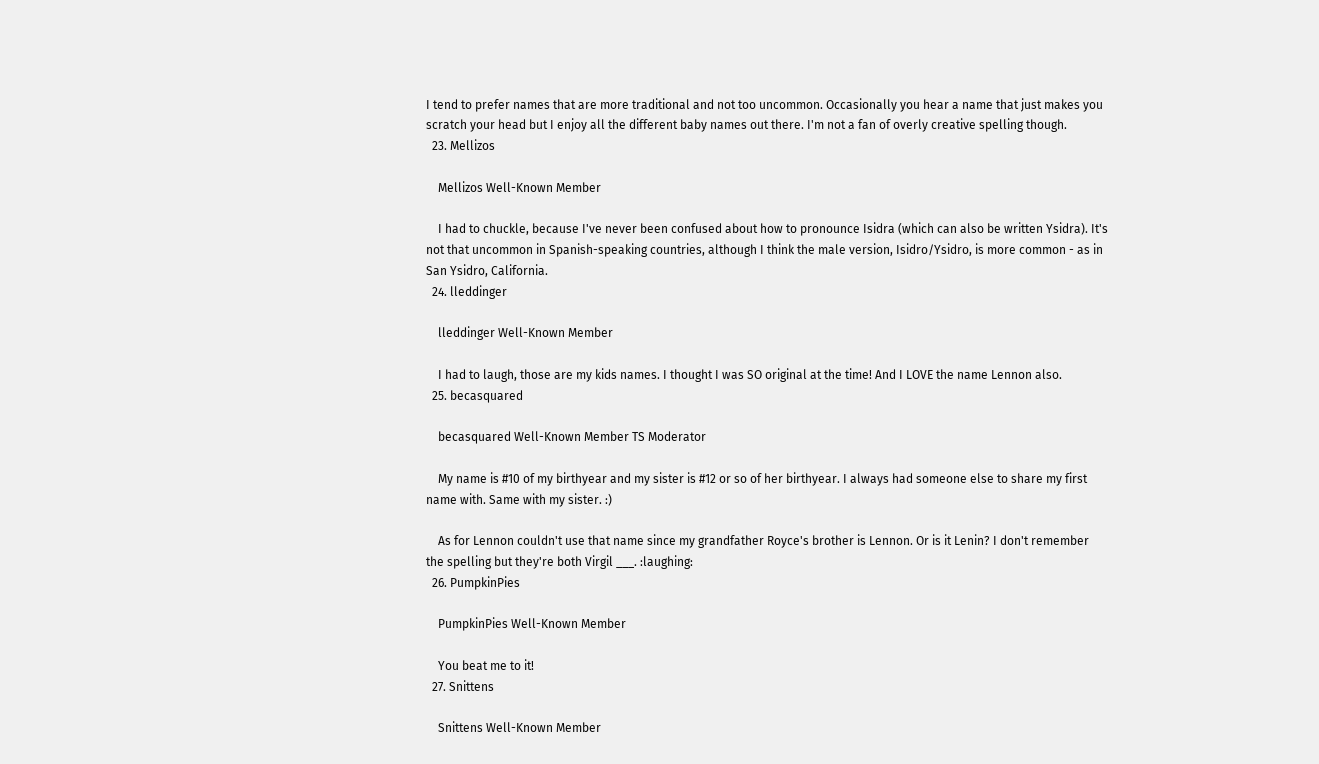I tend to prefer names that are more traditional and not too uncommon. Occasionally you hear a name that just makes you scratch your head but I enjoy all the different baby names out there. I'm not a fan of overly creative spelling though.
  23. Mellizos

    Mellizos Well-Known Member

    I had to chuckle, because I've never been confused about how to pronounce Isidra (which can also be written Ysidra). It's not that uncommon in Spanish-speaking countries, although I think the male version, Isidro/Ysidro, is more common - as in San Ysidro, California.
  24. lleddinger

    lleddinger Well-Known Member

    I had to laugh, those are my kids names. I thought I was SO original at the time! And I LOVE the name Lennon also.
  25. becasquared

    becasquared Well-Known Member TS Moderator

    My name is #10 of my birthyear and my sister is #12 or so of her birthyear. I always had someone else to share my first name with. Same with my sister. :)

    As for Lennon couldn't use that name since my grandfather Royce's brother is Lennon. Or is it Lenin? I don't remember the spelling but they're both Virgil ___. :laughing:
  26. PumpkinPies

    PumpkinPies Well-Known Member

    You beat me to it!
  27. Snittens

    Snittens Well-Known Member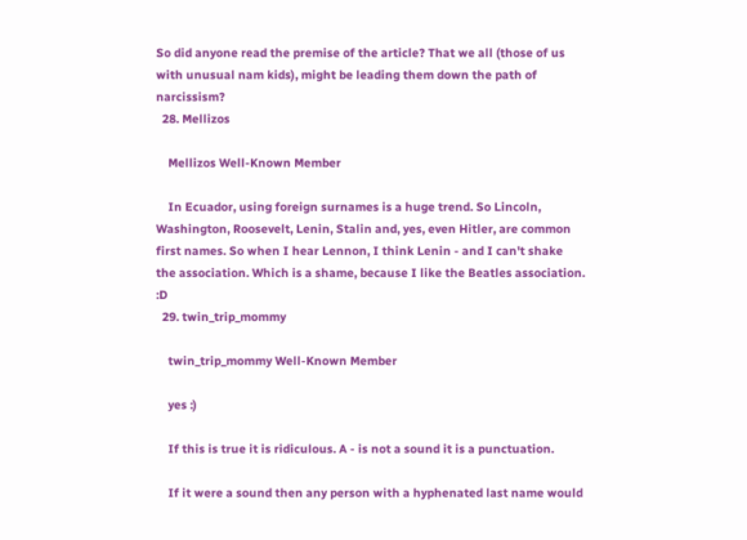So did anyone read the premise of the article? That we all (those of us with unusual nam kids), might be leading them down the path of narcissism?
  28. Mellizos

    Mellizos Well-Known Member

    In Ecuador, using foreign surnames is a huge trend. So Lincoln, Washington, Roosevelt, Lenin, Stalin and, yes, even Hitler, are common first names. So when I hear Lennon, I think Lenin - and I can't shake the association. Which is a shame, because I like the Beatles association. :D
  29. twin_trip_mommy

    twin_trip_mommy Well-Known Member

    yes :)

    If this is true it is ridiculous. A - is not a sound it is a punctuation.

    If it were a sound then any person with a hyphenated last name would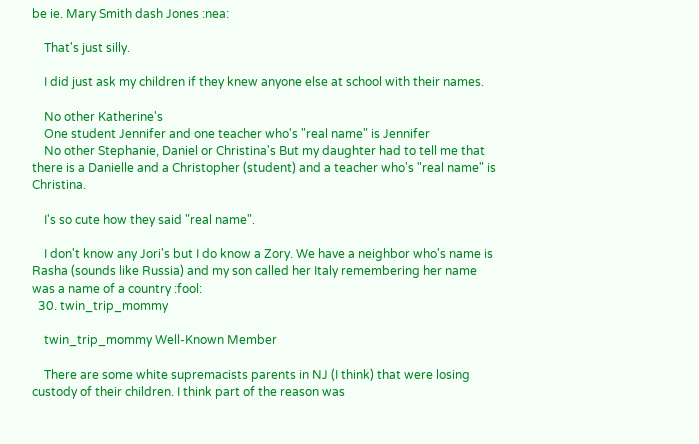be ie. Mary Smith dash Jones :nea:

    That's just silly.

    I did just ask my children if they knew anyone else at school with their names.

    No other Katherine's
    One student Jennifer and one teacher who's "real name" is Jennifer
    No other Stephanie, Daniel or Christina's But my daughter had to tell me that there is a Danielle and a Christopher (student) and a teacher who's "real name" is Christina.

    I's so cute how they said "real name".

    I don't know any Jori's but I do know a Zory. We have a neighbor who's name is Rasha (sounds like Russia) and my son called her Italy remembering her name was a name of a country :fool:
  30. twin_trip_mommy

    twin_trip_mommy Well-Known Member

    There are some white supremacists parents in NJ (I think) that were losing custody of their children. I think part of the reason was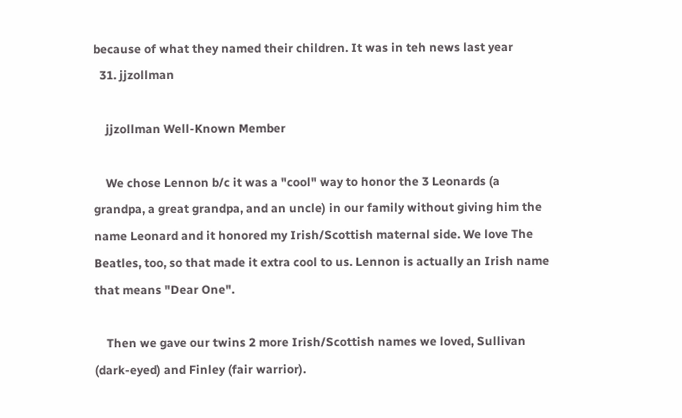because of what they named their children. It was in teh news last year
  31. jjzollman

    jjzollman Well-Known Member

    We chose Lennon b/c it was a "cool" way to honor the 3 Leonards (a grandpa, a great grandpa, and an uncle) in our family without giving him the name Leonard and it honored my Irish/Scottish maternal side. We love The Beatles, too, so that made it extra cool to us. Lennon is actually an Irish name that means "Dear One".

    Then we gave our twins 2 more Irish/Scottish names we loved, Sullivan (dark-eyed) and Finley (fair warrior).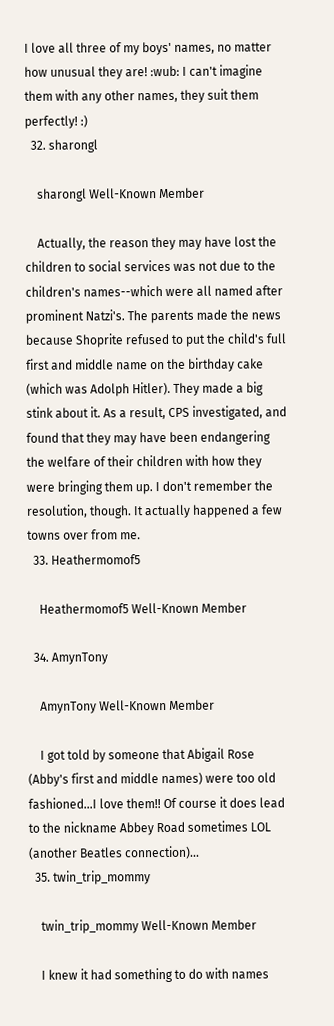I love all three of my boys' names, no matter how unusual they are! :wub: I can't imagine them with any other names, they suit them perfectly! :)
  32. sharongl

    sharongl Well-Known Member

    Actually, the reason they may have lost the children to social services was not due to the children's names--which were all named after prominent Natzi's. The parents made the news because Shoprite refused to put the child's full first and middle name on the birthday cake (which was Adolph Hitler). They made a big stink about it. As a result, CPS investigated, and found that they may have been endangering the welfare of their children with how they were bringing them up. I don't remember the resolution, though. It actually happened a few towns over from me.
  33. Heathermomof5

    Heathermomof5 Well-Known Member

  34. AmynTony

    AmynTony Well-Known Member

    I got told by someone that Abigail Rose (Abby's first and middle names) were too old fashioned...I love them!! Of course it does lead to the nickname Abbey Road sometimes LOL (another Beatles connection)...
  35. twin_trip_mommy

    twin_trip_mommy Well-Known Member

    I knew it had something to do with names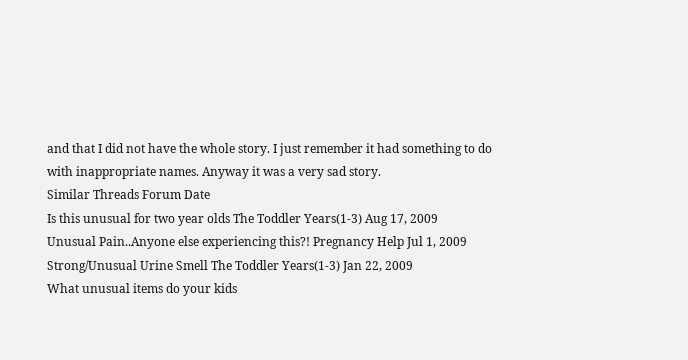and that I did not have the whole story. I just remember it had something to do with inappropriate names. Anyway it was a very sad story.
Similar Threads Forum Date
Is this unusual for two year olds The Toddler Years(1-3) Aug 17, 2009
Unusual Pain..Anyone else experiencing this?! Pregnancy Help Jul 1, 2009
Strong/Unusual Urine Smell The Toddler Years(1-3) Jan 22, 2009
What unusual items do your kids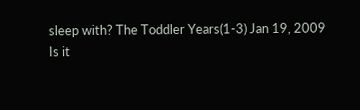sleep with? The Toddler Years(1-3) Jan 19, 2009
Is it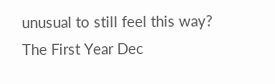unusual to still feel this way? The First Year Dec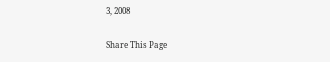3, 2008

Share This Page